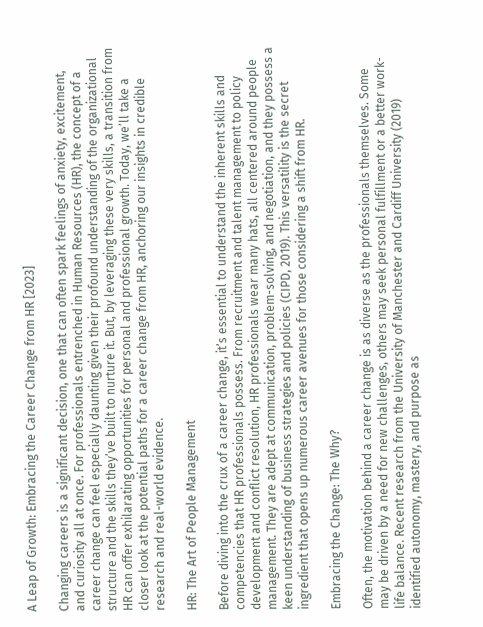A Leap of Growth: Embracing the Career Change from HR [2023]

Changing careers is a significant decision, one that can often spark feelings of anxiety, excitement, and curiosity all at once. For professionals entrenched in Human Resources (HR), the concept of a career change can feel especially daunting given their profound understanding of the organizational structure and the skills they’ve built to nurture it. But, by leveraging these very skills, a transition from HR can offer exhilarating opportunities for personal and professional growth. Today, we’ll take a closer look at the potential paths for a career change from HR, anchoring our insights in credible research and real-world evidence.

HR: The Art of People Management

Before diving into the crux of a career change, it’s essential to understand the inherent skills and competencies that HR professionals possess. From recruitment and talent management to policy development and conflict resolution, HR professionals wear many hats, all centered around people management. They are adept at communication, problem-solving, and negotiation, and they possess a keen understanding of business strategies and policies (CIPD, 2019). This versatility is the secret ingredient that opens up numerous career avenues for those considering a shift from HR.

Embracing the Change: The Why?

Often, the motivation behind a career change is as diverse as the professionals themselves. Some may be driven by a need for new challenges, others may seek personal fulfillment or a better work-life balance. Recent research from the University of Manchester and Cardiff University (2019) identified autonomy, mastery, and purpose as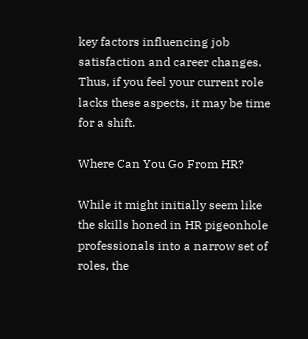key factors influencing job satisfaction and career changes. Thus, if you feel your current role lacks these aspects, it may be time for a shift.

Where Can You Go From HR?

While it might initially seem like the skills honed in HR pigeonhole professionals into a narrow set of roles, the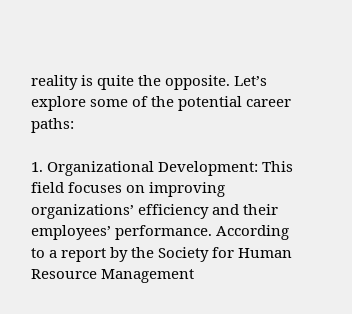reality is quite the opposite. Let’s explore some of the potential career paths:

1. Organizational Development: This field focuses on improving organizations’ efficiency and their employees’ performance. According to a report by the Society for Human Resource Management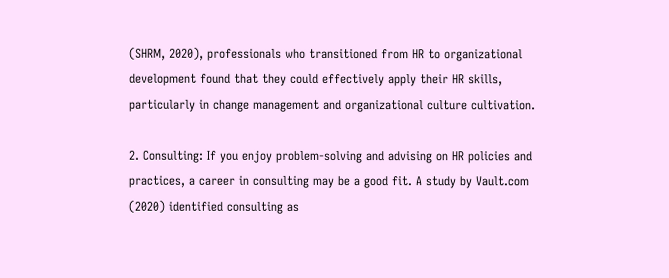(SHRM, 2020), professionals who transitioned from HR to organizational development found that they could effectively apply their HR skills, particularly in change management and organizational culture cultivation.

2. Consulting: If you enjoy problem-solving and advising on HR policies and practices, a career in consulting may be a good fit. A study by Vault.com (2020) identified consulting as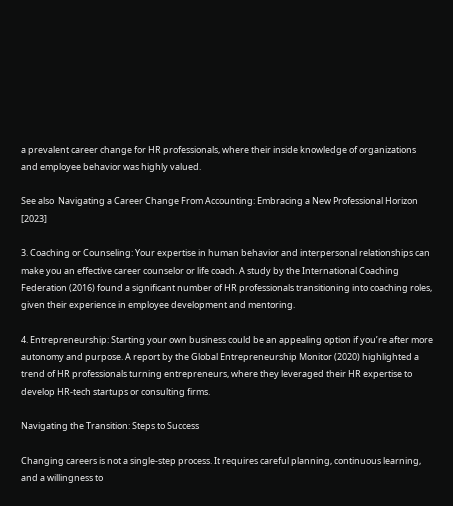a prevalent career change for HR professionals, where their inside knowledge of organizations and employee behavior was highly valued.

See also  Navigating a Career Change From Accounting: Embracing a New Professional Horizon [2023]

3. Coaching or Counseling: Your expertise in human behavior and interpersonal relationships can make you an effective career counselor or life coach. A study by the International Coaching Federation (2016) found a significant number of HR professionals transitioning into coaching roles, given their experience in employee development and mentoring.

4. Entrepreneurship: Starting your own business could be an appealing option if you’re after more autonomy and purpose. A report by the Global Entrepreneurship Monitor (2020) highlighted a trend of HR professionals turning entrepreneurs, where they leveraged their HR expertise to develop HR-tech startups or consulting firms.

Navigating the Transition: Steps to Success

Changing careers is not a single-step process. It requires careful planning, continuous learning, and a willingness to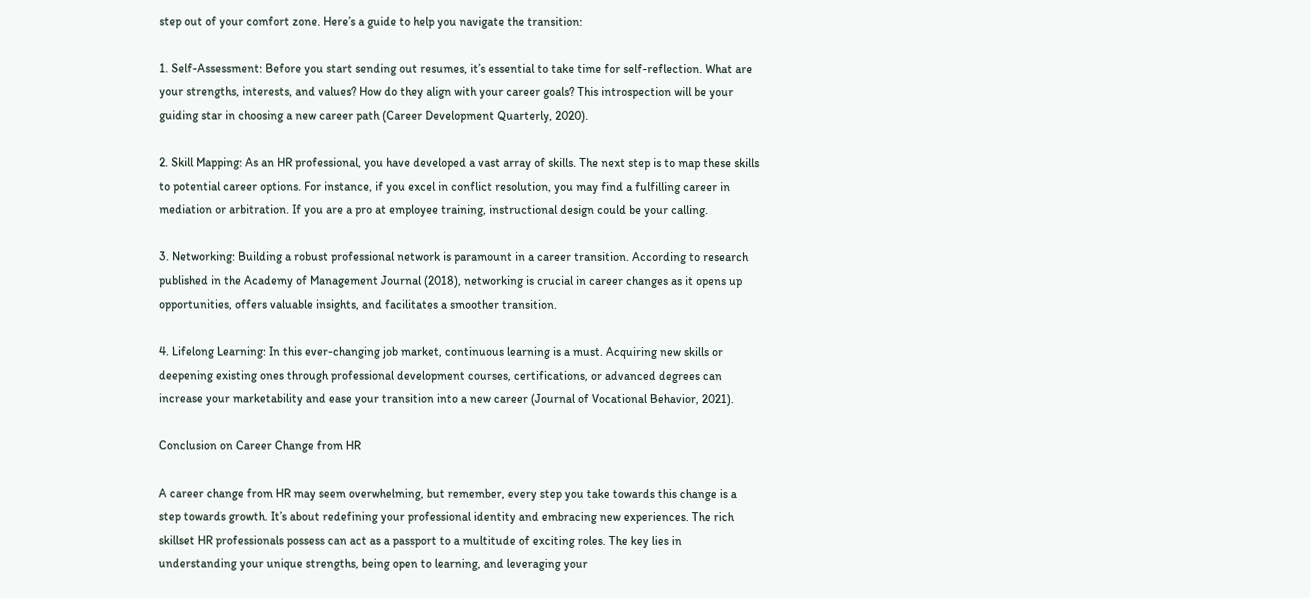step out of your comfort zone. Here’s a guide to help you navigate the transition:

1. Self-Assessment: Before you start sending out resumes, it’s essential to take time for self-reflection. What are your strengths, interests, and values? How do they align with your career goals? This introspection will be your guiding star in choosing a new career path (Career Development Quarterly, 2020).

2. Skill Mapping: As an HR professional, you have developed a vast array of skills. The next step is to map these skills to potential career options. For instance, if you excel in conflict resolution, you may find a fulfilling career in mediation or arbitration. If you are a pro at employee training, instructional design could be your calling.

3. Networking: Building a robust professional network is paramount in a career transition. According to research published in the Academy of Management Journal (2018), networking is crucial in career changes as it opens up opportunities, offers valuable insights, and facilitates a smoother transition.

4. Lifelong Learning: In this ever-changing job market, continuous learning is a must. Acquiring new skills or deepening existing ones through professional development courses, certifications, or advanced degrees can increase your marketability and ease your transition into a new career (Journal of Vocational Behavior, 2021).

Conclusion on Career Change from HR

A career change from HR may seem overwhelming, but remember, every step you take towards this change is a step towards growth. It’s about redefining your professional identity and embracing new experiences. The rich skillset HR professionals possess can act as a passport to a multitude of exciting roles. The key lies in understanding your unique strengths, being open to learning, and leveraging your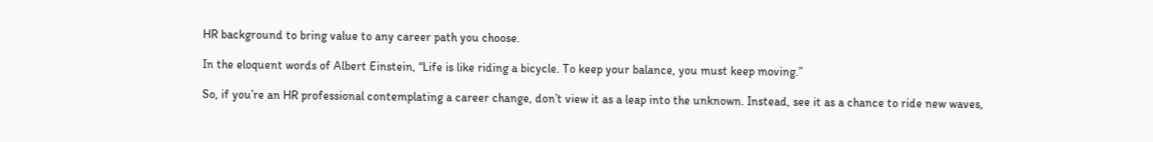HR background to bring value to any career path you choose.

In the eloquent words of Albert Einstein, “Life is like riding a bicycle. To keep your balance, you must keep moving.”

So, if you’re an HR professional contemplating a career change, don’t view it as a leap into the unknown. Instead, see it as a chance to ride new waves,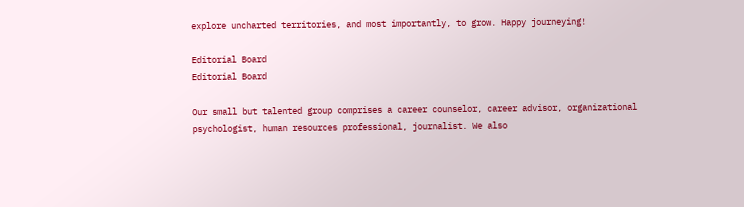explore uncharted territories, and most importantly, to grow. Happy journeying!

Editorial Board
Editorial Board

Our small but talented group comprises a career counselor, career advisor, organizational psychologist, human resources professional, journalist. We also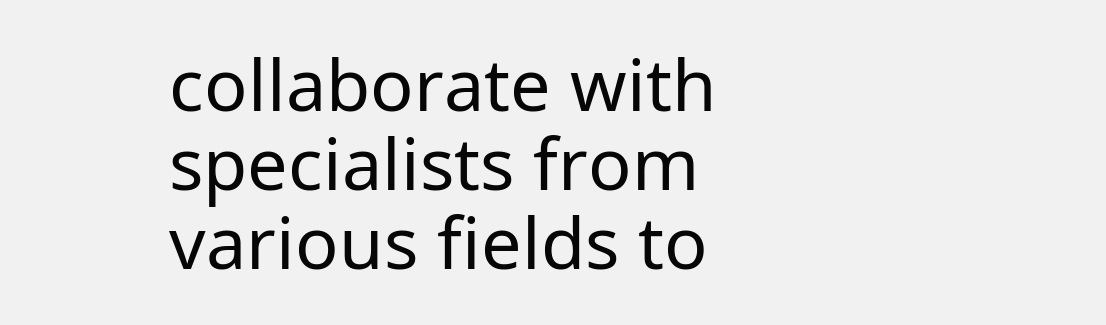collaborate with specialists from various fields to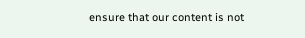ensure that our content is not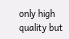only high quality but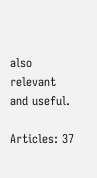also relevant and useful.

Articles: 37